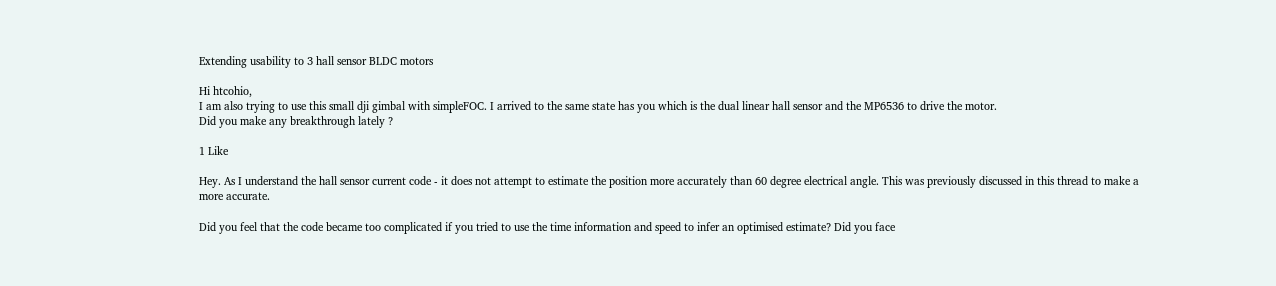Extending usability to 3 hall sensor BLDC motors

Hi htcohio,
I am also trying to use this small dji gimbal with simpleFOC. I arrived to the same state has you which is the dual linear hall sensor and the MP6536 to drive the motor.
Did you make any breakthrough lately ?

1 Like

Hey. As I understand the hall sensor current code - it does not attempt to estimate the position more accurately than 60 degree electrical angle. This was previously discussed in this thread to make a more accurate.

Did you feel that the code became too complicated if you tried to use the time information and speed to infer an optimised estimate? Did you face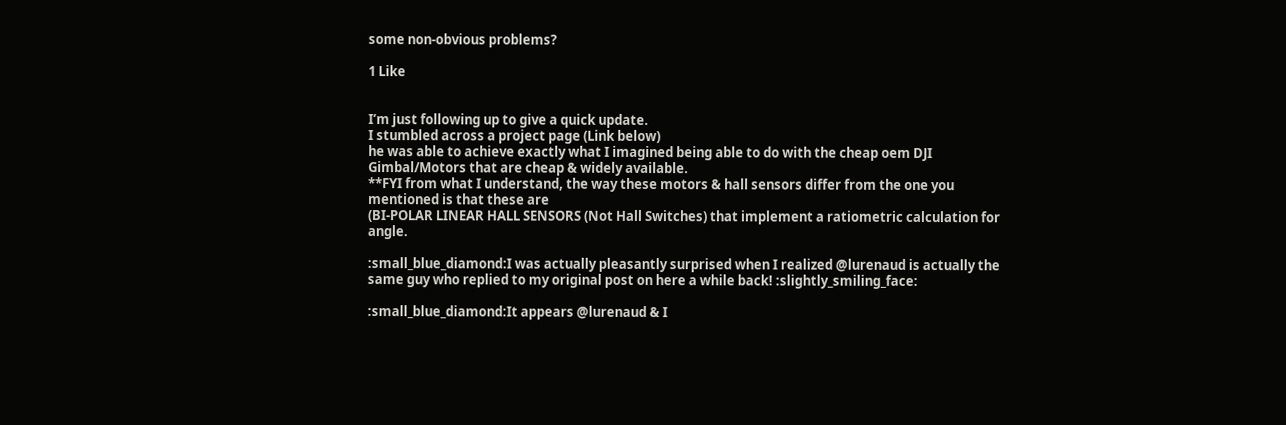some non-obvious problems?

1 Like


I’m just following up to give a quick update.
I stumbled across a project page (Link below)
he was able to achieve exactly what I imagined being able to do with the cheap oem DJI Gimbal/Motors that are cheap & widely available.
**FYI from what I understand, the way these motors & hall sensors differ from the one you mentioned is that these are
(BI-POLAR LINEAR HALL SENSORS (Not Hall Switches) that implement a ratiometric calculation for angle.

:small_blue_diamond:I was actually pleasantly surprised when I realized @lurenaud is actually the same guy who replied to my original post on here a while back! :slightly_smiling_face:

:small_blue_diamond:It appears @lurenaud & I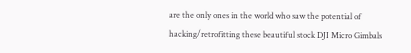are the only ones in the world who saw the potential of hacking/retrofitting these beautiful stock DJI Micro Gimbals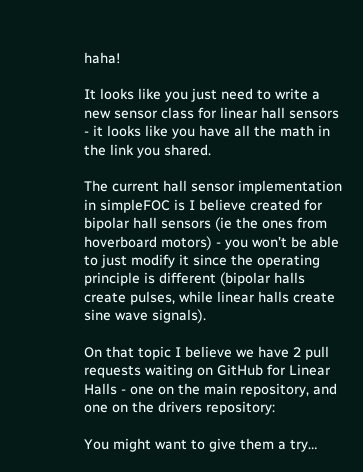haha!

It looks like you just need to write a new sensor class for linear hall sensors - it looks like you have all the math in the link you shared.

The current hall sensor implementation in simpleFOC is I believe created for bipolar hall sensors (ie the ones from hoverboard motors) - you won’t be able to just modify it since the operating principle is different (bipolar halls create pulses, while linear halls create sine wave signals).

On that topic I believe we have 2 pull requests waiting on GitHub for Linear Halls - one on the main repository, and one on the drivers repository:

You might want to give them a try…